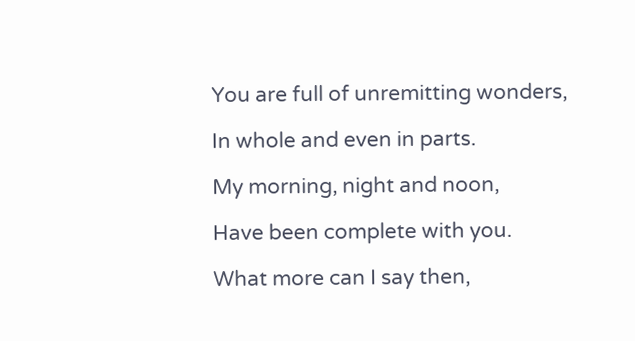You are full of unremitting wonders,

In whole and even in parts.

My morning, night and noon,

Have been complete with you.

What more can I say then,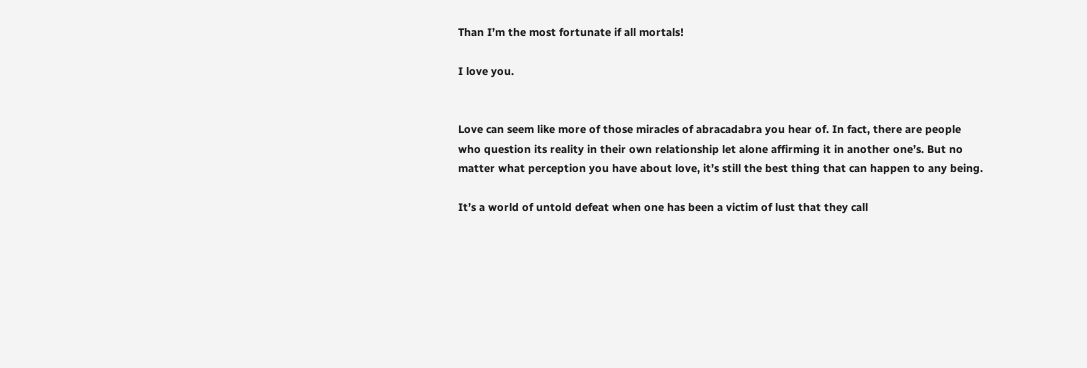Than I’m the most fortunate if all mortals!

I love you.


Love can seem like more of those miracles of abracadabra you hear of. In fact, there are people who question its reality in their own relationship let alone affirming it in another one’s. But no matter what perception you have about love, it’s still the best thing that can happen to any being.

It’s a world of untold defeat when one has been a victim of lust that they call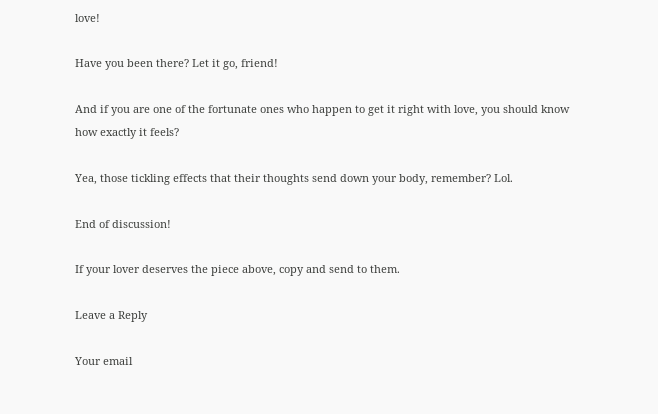love!

Have you been there? Let it go, friend!

And if you are one of the fortunate ones who happen to get it right with love, you should know how exactly it feels?

Yea, those tickling effects that their thoughts send down your body, remember? Lol.

End of discussion!

If your lover deserves the piece above, copy and send to them.

Leave a Reply

Your email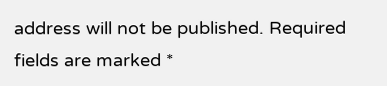address will not be published. Required fields are marked *